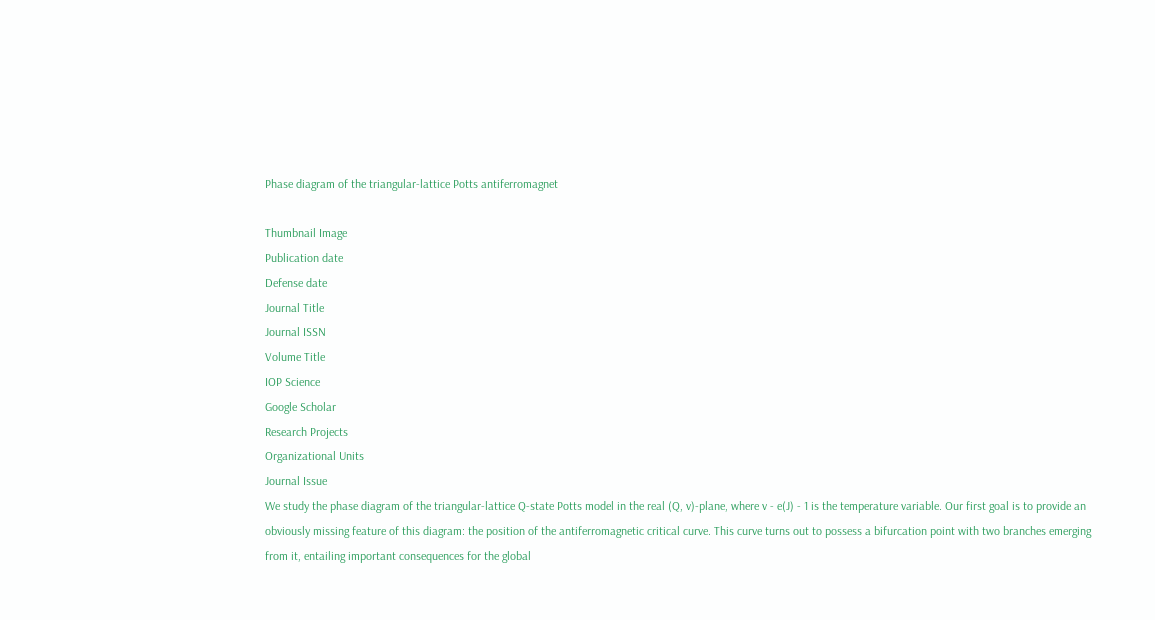Phase diagram of the triangular-lattice Potts antiferromagnet

Thumbnail Image
Publication date
Defense date
Journal Title
Journal ISSN
Volume Title
IOP Science
Google Scholar
Research Projects
Organizational Units
Journal Issue
We study the phase diagram of the triangular-lattice Q-state Potts model in the real (Q, v)-plane, where v - e(J) - 1 is the temperature variable. Our first goal is to provide an obviously missing feature of this diagram: the position of the antiferromagnetic critical curve. This curve turns out to possess a bifurcation point with two branches emerging from it, entailing important consequences for the global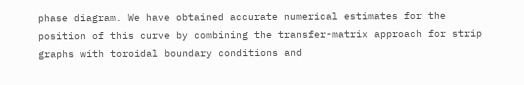phase diagram. We have obtained accurate numerical estimates for the position of this curve by combining the transfer-matrix approach for strip graphs with toroidal boundary conditions and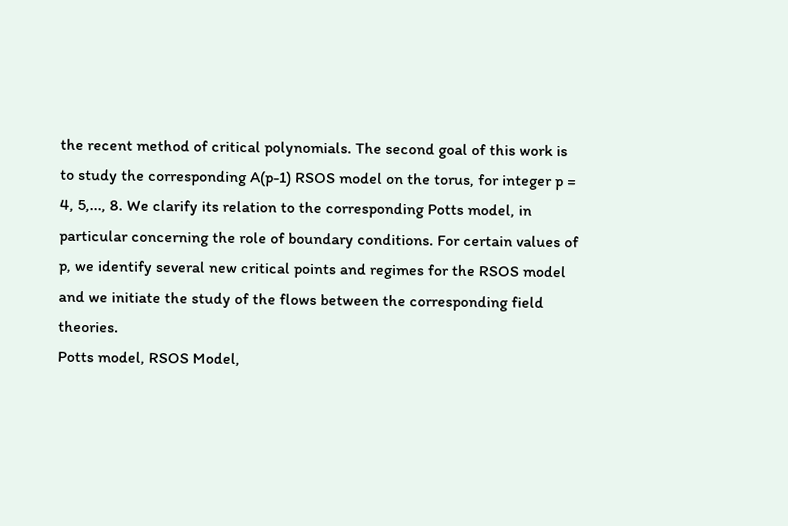the recent method of critical polynomials. The second goal of this work is to study the corresponding A(p-1) RSOS model on the torus, for integer p = 4, 5,..., 8. We clarify its relation to the corresponding Potts model, in particular concerning the role of boundary conditions. For certain values of p, we identify several new critical points and regimes for the RSOS model and we initiate the study of the flows between the corresponding field theories.
Potts model, RSOS Model,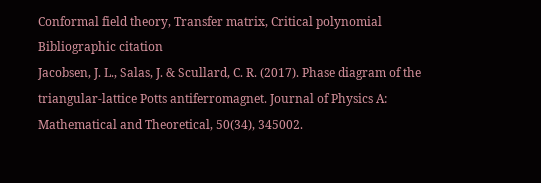Conformal field theory, Transfer matrix, Critical polynomial
Bibliographic citation
Jacobsen, J. L., Salas, J. & Scullard, C. R. (2017). Phase diagram of the triangular-lattice Potts antiferromagnet. Journal of Physics A: Mathematical and Theoretical, 50(34), 345002.